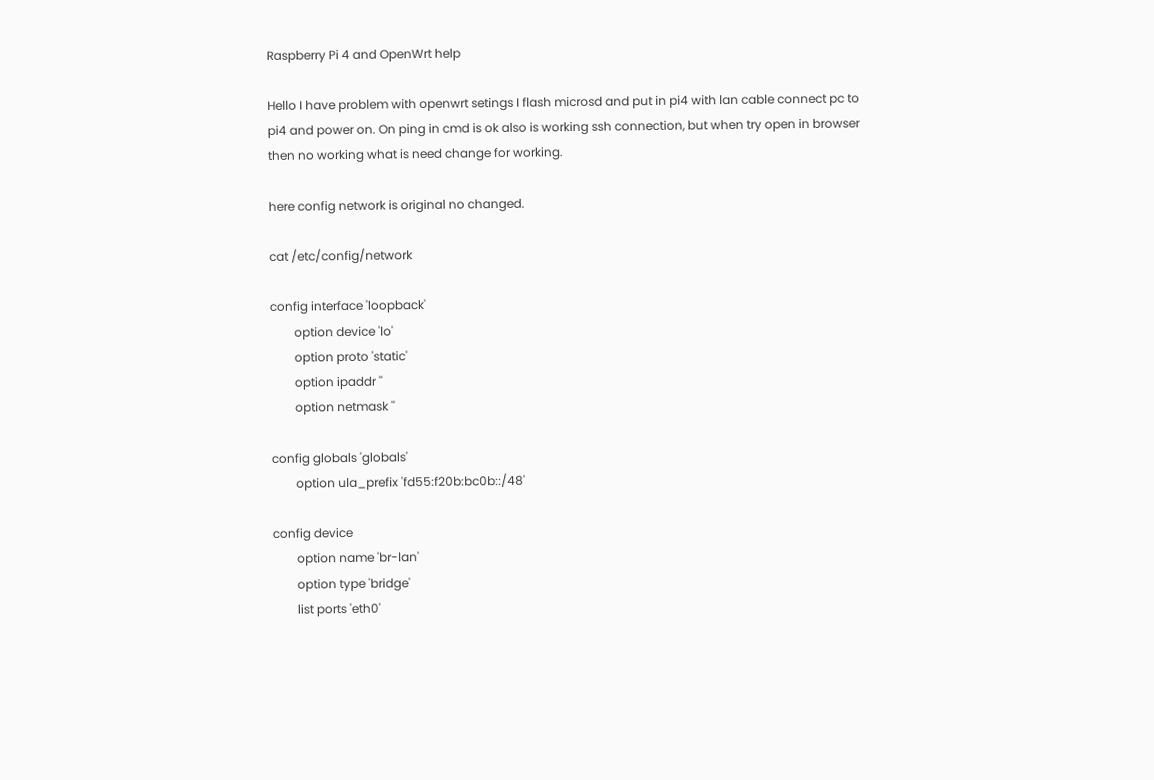Raspberry Pi 4 and OpenWrt help

Hello I have problem with openwrt setings I flash microsd and put in pi4 with lan cable connect pc to pi4 and power on. On ping in cmd is ok also is working ssh connection, but when try open in browser then no working what is need change for working.

here config network is original no changed.

cat /etc/config/network

config interface 'loopback'
        option device 'lo'
        option proto 'static'
        option ipaddr ''
        option netmask ''

config globals 'globals'
        option ula_prefix 'fd55:f20b:bc0b::/48'

config device
        option name 'br-lan'
        option type 'bridge'
        list ports 'eth0'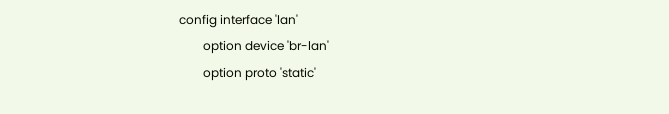config interface 'lan'
        option device 'br-lan'
        option proto 'static'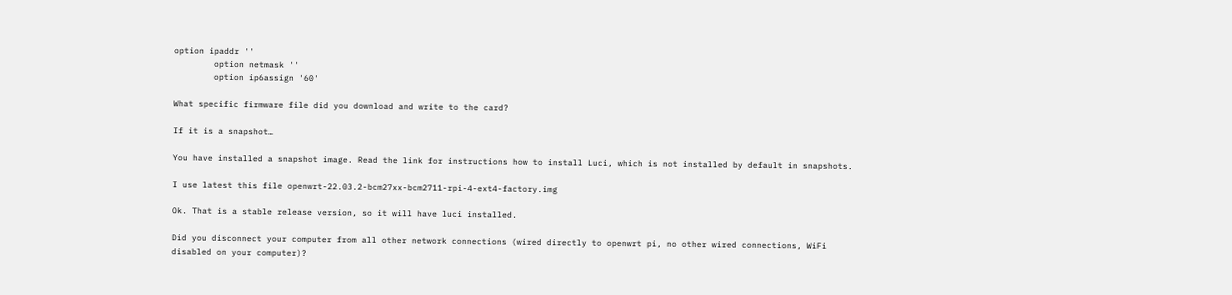option ipaddr ''
        option netmask ''
        option ip6assign '60'

What specific firmware file did you download and write to the card?

If it is a snapshot…

You have installed a snapshot image. Read the link for instructions how to install Luci, which is not installed by default in snapshots.

I use latest this file openwrt-22.03.2-bcm27xx-bcm2711-rpi-4-ext4-factory.img

Ok. That is a stable release version, so it will have luci installed.

Did you disconnect your computer from all other network connections (wired directly to openwrt pi, no other wired connections, WiFi disabled on your computer)?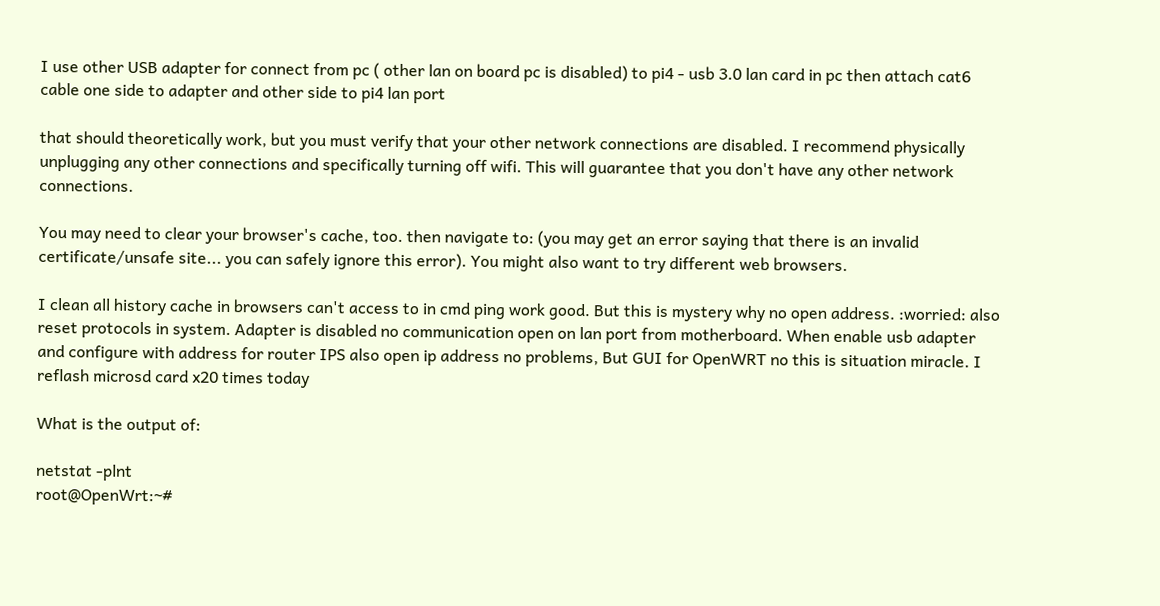I use other USB adapter for connect from pc ( other lan on board pc is disabled) to pi4 - usb 3.0 lan card in pc then attach cat6 cable one side to adapter and other side to pi4 lan port

that should theoretically work, but you must verify that your other network connections are disabled. I recommend physically unplugging any other connections and specifically turning off wifi. This will guarantee that you don't have any other network connections.

You may need to clear your browser's cache, too. then navigate to: (you may get an error saying that there is an invalid certificate/unsafe site... you can safely ignore this error). You might also want to try different web browsers.

I clean all history cache in browsers can't access to in cmd ping work good. But this is mystery why no open address. :worried: also reset protocols in system. Adapter is disabled no communication open on lan port from motherboard. When enable usb adapter and configure with address for router IPS also open ip address no problems, But GUI for OpenWRT no this is situation miracle. I reflash microsd card x20 times today

What is the output of:

netstat -plnt
root@OpenWrt:~#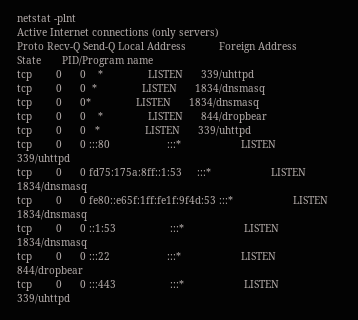netstat -plnt
Active Internet connections (only servers)
Proto Recv-Q Send-Q Local Address           Foreign Address         State       PID/Program name
tcp        0      0    *               LISTEN      339/uhttpd
tcp        0      0  *               LISTEN      1834/dnsmasq
tcp        0      0*               LISTEN      1834/dnsmasq
tcp        0      0    *               LISTEN      844/dropbear
tcp        0      0   *               LISTEN      339/uhttpd
tcp        0      0 :::80                   :::*                    LISTEN      339/uhttpd
tcp        0      0 fd75:175a:8ff::1:53     :::*                    LISTEN      1834/dnsmasq
tcp        0      0 fe80::e65f:1ff:fe1f:9f4d:53 :::*                    LISTEN      1834/dnsmasq
tcp        0      0 ::1:53                  :::*                    LISTEN      1834/dnsmasq
tcp        0      0 :::22                   :::*                    LISTEN      844/dropbear
tcp        0      0 :::443                  :::*                    LISTEN      339/uhttpd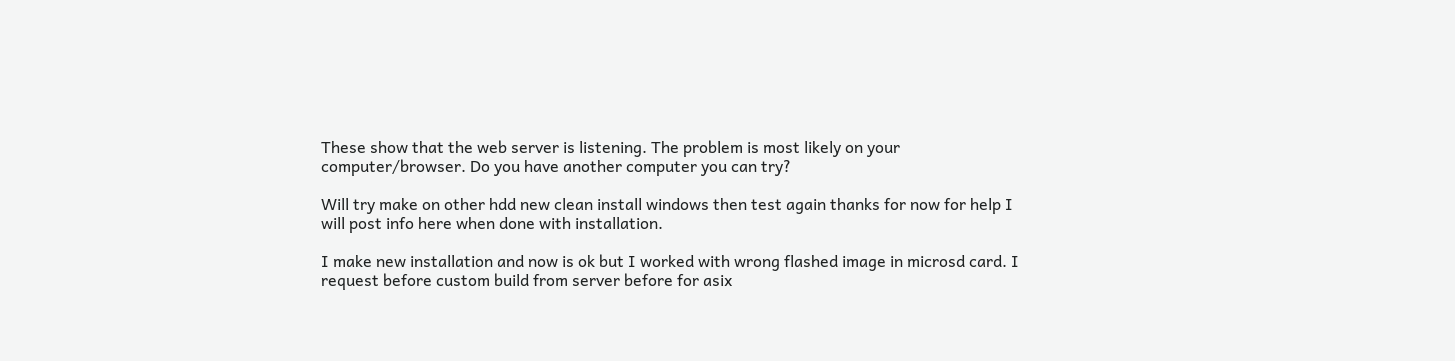These show that the web server is listening. The problem is most likely on your computer/browser. Do you have another computer you can try?

Will try make on other hdd new clean install windows then test again thanks for now for help I will post info here when done with installation.

I make new installation and now is ok but I worked with wrong flashed image in microsd card. I request before custom build from server before for asix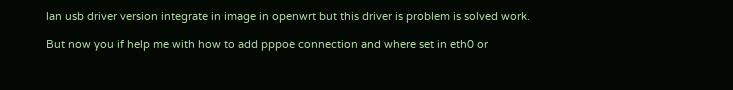lan usb driver version integrate in image in openwrt but this driver is problem is solved work.

But now you if help me with how to add pppoe connection and where set in eth0 or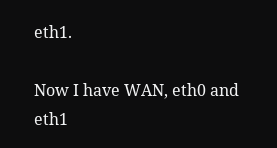eth1.

Now I have WAN, eth0 and eth1